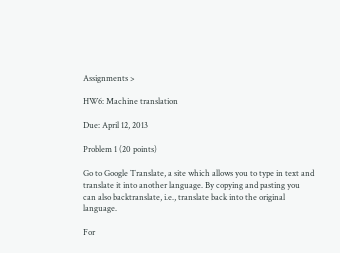Assignments >

HW6: Machine translation

Due: April 12, 2013

Problem 1 (20 points)

Go to Google Translate, a site which allows you to type in text and translate it into another language. By copying and pasting you can also backtranslate, i.e., translate back into the original language.

For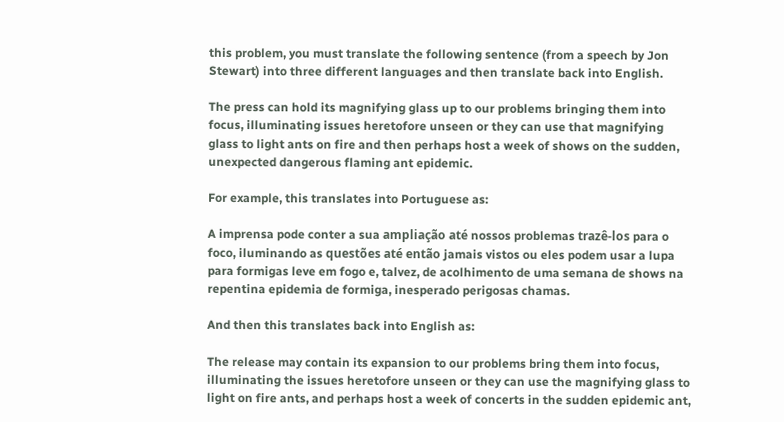this problem, you must translate the following sentence (from a speech by Jon Stewart) into three different languages and then translate back into English.

The press can hold its magnifying glass up to our problems bringing them into focus, illuminating issues heretofore unseen or they can use that magnifying glass to light ants on fire and then perhaps host a week of shows on the sudden, unexpected dangerous flaming ant epidemic.

For example, this translates into Portuguese as:

A imprensa pode conter a sua ampliação até nossos problemas trazê-los para o foco, iluminando as questões até então jamais vistos ou eles podem usar a lupa para formigas leve em fogo e, talvez, de acolhimento de uma semana de shows na repentina epidemia de formiga, inesperado perigosas chamas.

And then this translates back into English as:

The release may contain its expansion to our problems bring them into focus, illuminating the issues heretofore unseen or they can use the magnifying glass to light on fire ants, and perhaps host a week of concerts in the sudden epidemic ant,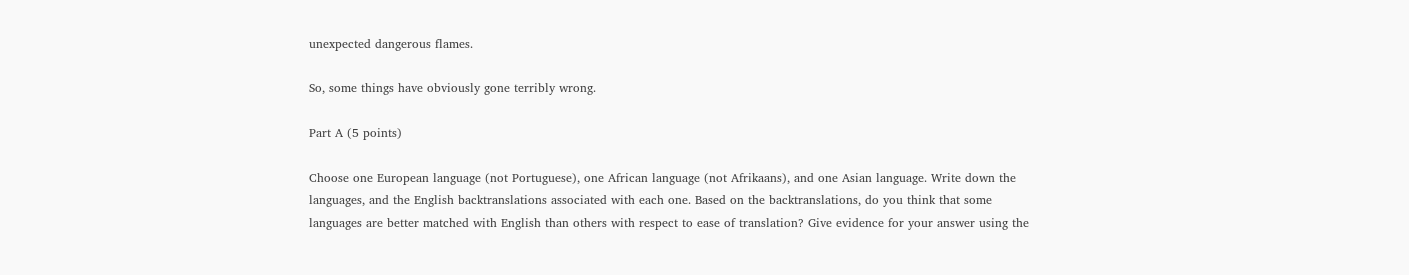unexpected dangerous flames.

So, some things have obviously gone terribly wrong.

Part A (5 points)

Choose one European language (not Portuguese), one African language (not Afrikaans), and one Asian language. Write down the languages, and the English backtranslations associated with each one. Based on the backtranslations, do you think that some languages are better matched with English than others with respect to ease of translation? Give evidence for your answer using the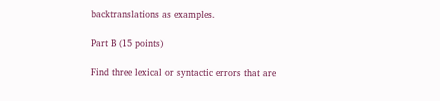backtranslations as examples.

Part B (15 points)

Find three lexical or syntactic errors that are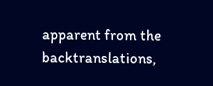apparent from the backtranslations,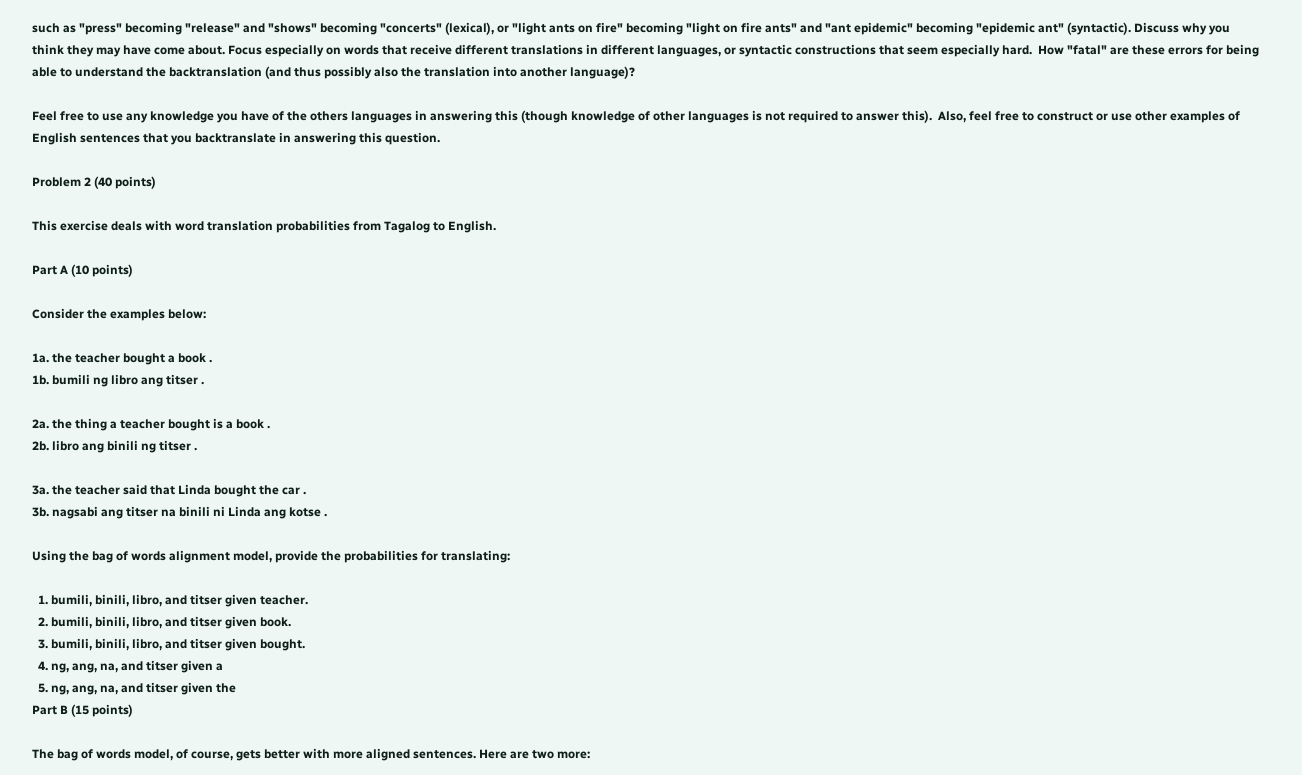such as "press" becoming "release" and "shows" becoming "concerts" (lexical), or "light ants on fire" becoming "light on fire ants" and "ant epidemic" becoming "epidemic ant" (syntactic). Discuss why you think they may have come about. Focus especially on words that receive different translations in different languages, or syntactic constructions that seem especially hard.  How "fatal" are these errors for being able to understand the backtranslation (and thus possibly also the translation into another language)?

Feel free to use any knowledge you have of the others languages in answering this (though knowledge of other languages is not required to answer this).  Also, feel free to construct or use other examples of English sentences that you backtranslate in answering this question.

Problem 2 (40 points)

This exercise deals with word translation probabilities from Tagalog to English.

Part A (10 points)

Consider the examples below:

1a. the teacher bought a book .
1b. bumili ng libro ang titser .

2a. the thing a teacher bought is a book .
2b. libro ang binili ng titser .

3a. the teacher said that Linda bought the car .
3b. nagsabi ang titser na binili ni Linda ang kotse .

Using the bag of words alignment model, provide the probabilities for translating:

  1. bumili, binili, libro, and titser given teacher.
  2. bumili, binili, libro, and titser given book.
  3. bumili, binili, libro, and titser given bought.
  4. ng, ang, na, and titser given a
  5. ng, ang, na, and titser given the
Part B (15 points)

The bag of words model, of course, gets better with more aligned sentences. Here are two more: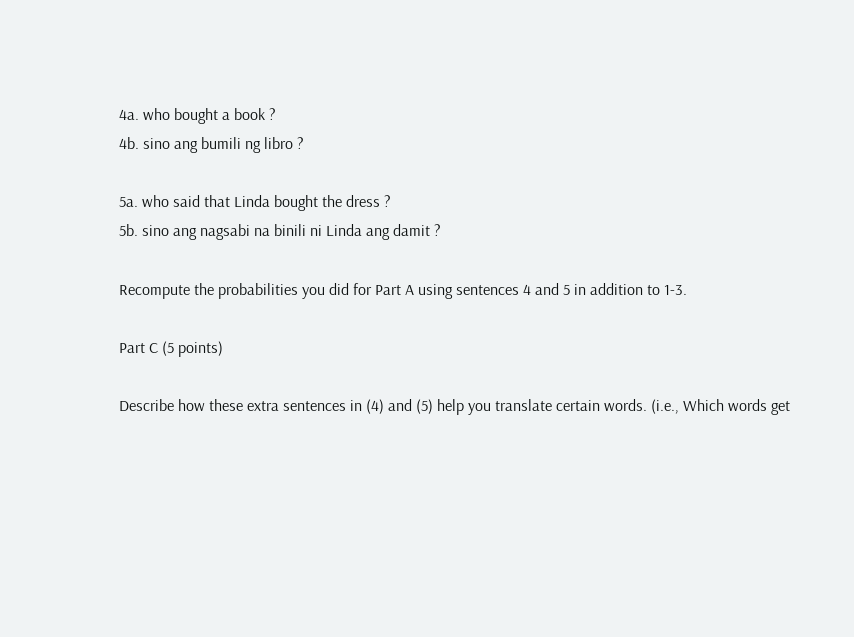4a. who bought a book ?
4b. sino ang bumili ng libro ?

5a. who said that Linda bought the dress ?
5b. sino ang nagsabi na binili ni Linda ang damit ?

Recompute the probabilities you did for Part A using sentences 4 and 5 in addition to 1-3.

Part C (5 points)

Describe how these extra sentences in (4) and (5) help you translate certain words. (i.e., Which words get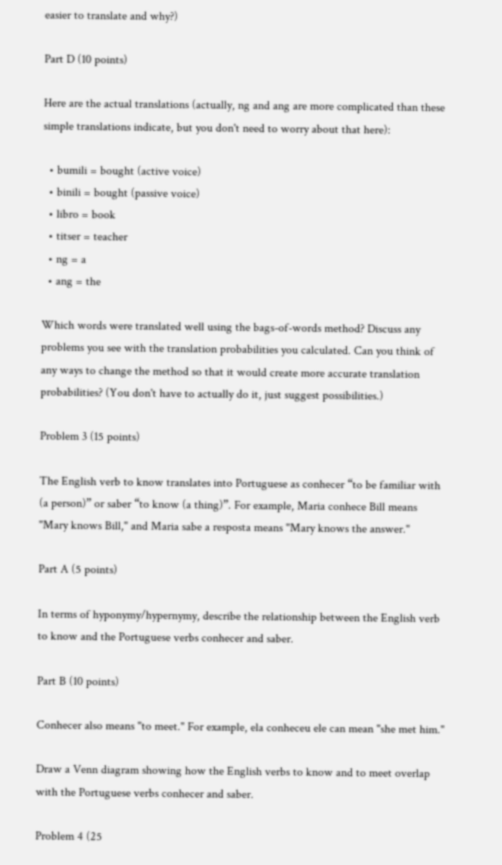easier to translate and why?)

Part D (10 points)

Here are the actual translations (actually, ng and ang are more complicated than these simple translations indicate, but you don't need to worry about that here):

  • bumili = bought (active voice)
  • binili = bought (passive voice)
  • libro = book
  • titser = teacher
  • ng = a
  • ang = the

Which words were translated well using the bags-of-words method? Discuss any problems you see with the translation probabilities you calculated. Can you think of any ways to change the method so that it would create more accurate translation probabilities? (You don't have to actually do it, just suggest possibilities.)

Problem 3 (15 points)

The English verb to know translates into Portuguese as conhecer “to be familiar with (a person)” or saber “to know (a thing)”. For example, Maria conhece Bill means "Mary knows Bill," and Maria sabe a resposta means "Mary knows the answer."

Part A (5 points)

In terms of hyponymy/hypernymy, describe the relationship between the English verb to know and the Portuguese verbs conhecer and saber.

Part B (10 points)

Conhecer also means "to meet." For example, ela conheceu ele can mean "she met him."

Draw a Venn diagram showing how the English verbs to know and to meet overlap with the Portuguese verbs conhecer and saber.

Problem 4 (25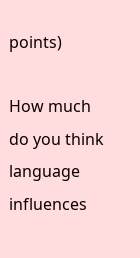points)

How much do you think language influences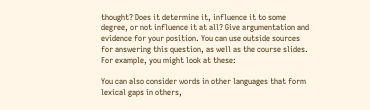thought? Does it determine it, influence it to some degree, or not influence it at all? Give argumentation and evidence for your position. You can use outside sources for answering this question, as well as the course slides. For example, you might look at these:

You can also consider words in other languages that form lexical gaps in others,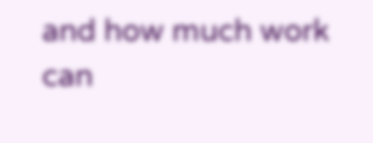and how much work can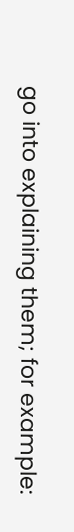go into explaining them; for example: